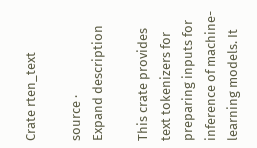Crate rten_text

source ·
Expand description

This crate provides text tokenizers for preparing inputs for inference of machine-learning models. It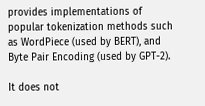provides implementations of popular tokenization methods such as WordPiece (used by BERT), and Byte Pair Encoding (used by GPT-2).

It does not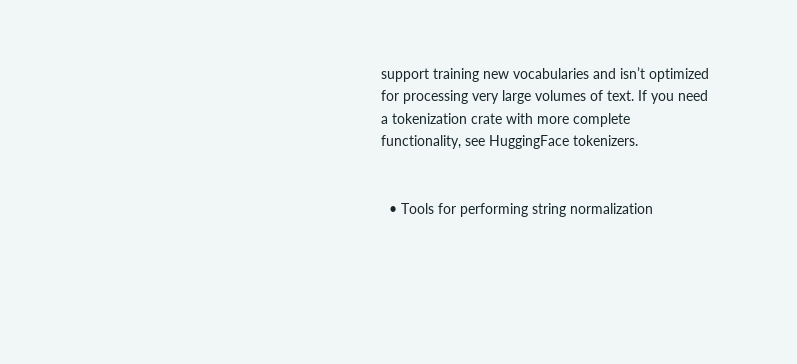support training new vocabularies and isn’t optimized for processing very large volumes of text. If you need a tokenization crate with more complete functionality, see HuggingFace tokenizers.


  • Tools for performing string normalization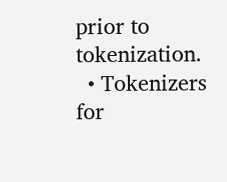prior to tokenization.
  • Tokenizers for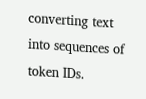converting text into sequences of token IDs.